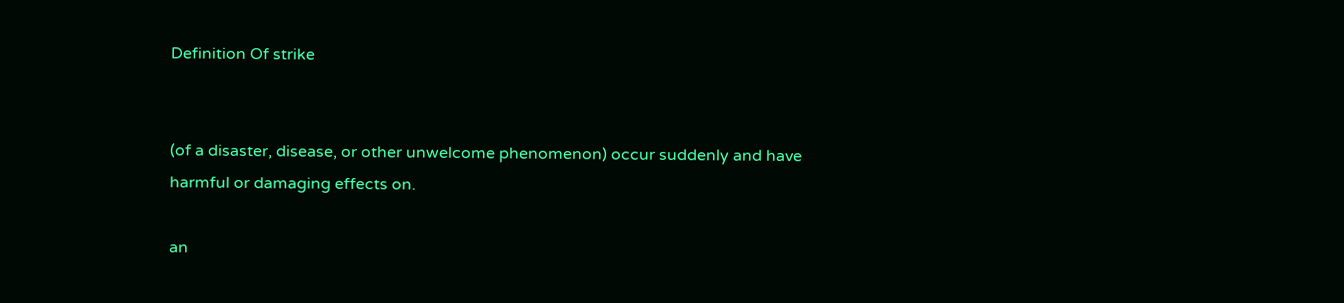Definition Of strike


(of a disaster, disease, or other unwelcome phenomenon) occur suddenly and have harmful or damaging effects on.

an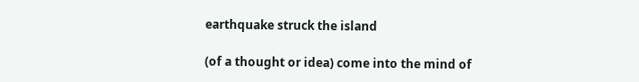earthquake struck the island

(of a thought or idea) come into the mind of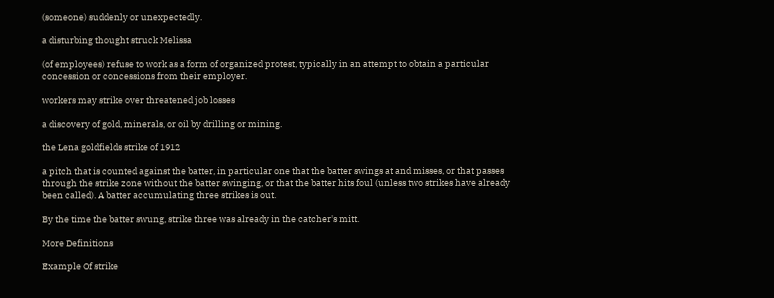(someone) suddenly or unexpectedly.

a disturbing thought struck Melissa

(of employees) refuse to work as a form of organized protest, typically in an attempt to obtain a particular concession or concessions from their employer.

workers may strike over threatened job losses

a discovery of gold, minerals, or oil by drilling or mining.

the Lena goldfields strike of 1912

a pitch that is counted against the batter, in particular one that the batter swings at and misses, or that passes through the strike zone without the batter swinging, or that the batter hits foul (unless two strikes have already been called). A batter accumulating three strikes is out.

By the time the batter swung, strike three was already in the catcher's mitt.

More Definitions

Example Of strike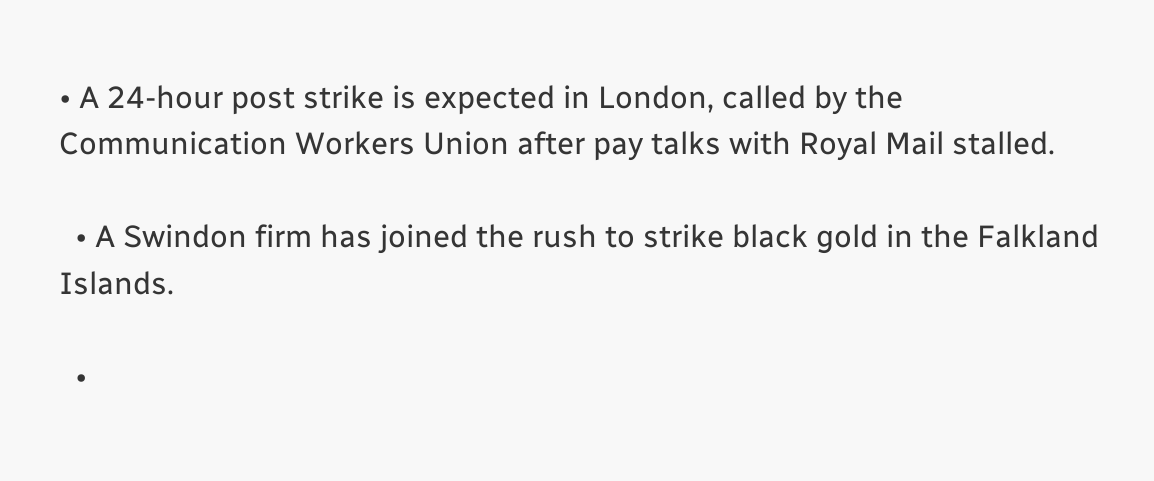• A 24-hour post strike is expected in London, called by the Communication Workers Union after pay talks with Royal Mail stalled.

  • A Swindon firm has joined the rush to strike black gold in the Falkland Islands.

  •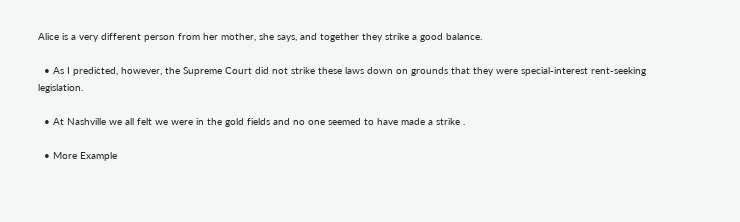Alice is a very different person from her mother, she says, and together they strike a good balance.

  • As I predicted, however, the Supreme Court did not strike these laws down on grounds that they were special-interest rent-seeking legislation.

  • At Nashville we all felt we were in the gold fields and no one seemed to have made a strike .

  • More Example